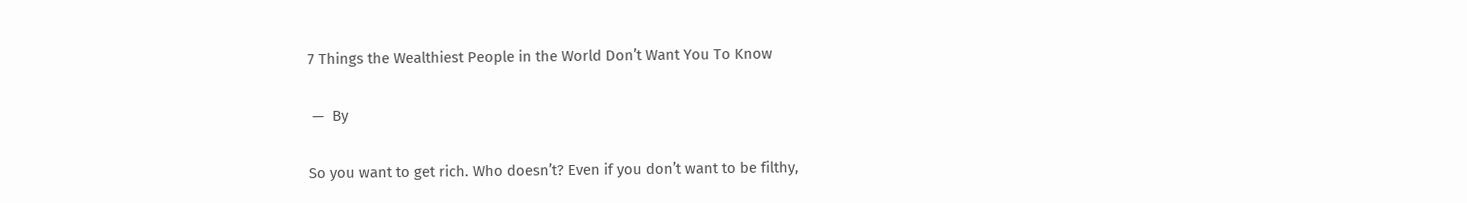7 Things the Wealthiest People in the World Don’t Want You To Know

 —  By

So you want to get rich. Who doesn’t? Even if you don’t want to be filthy,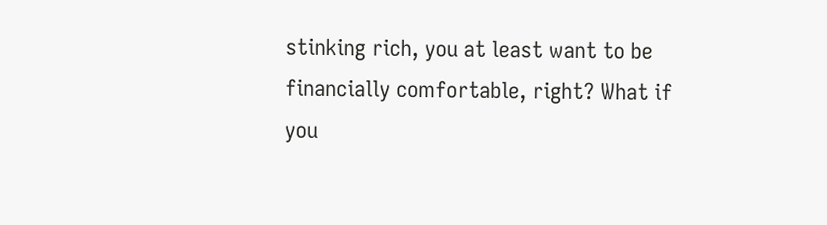stinking rich, you at least want to be financially comfortable, right? What if you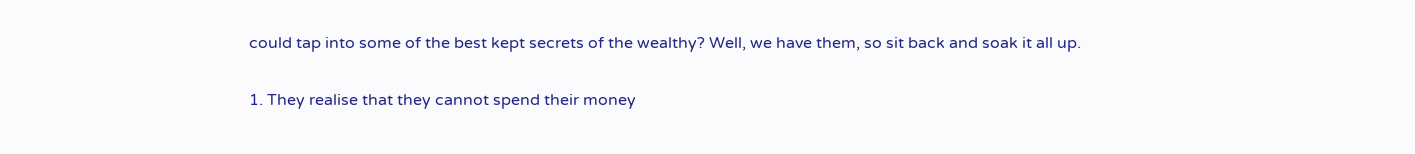could tap into some of the best kept secrets of the wealthy? Well, we have them, so sit back and soak it all up.

1. They realise that they cannot spend their money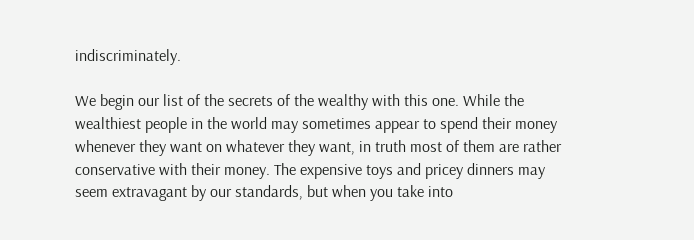indiscriminately.

We begin our list of the secrets of the wealthy with this one. While the wealthiest people in the world may sometimes appear to spend their money whenever they want on whatever they want, in truth most of them are rather conservative with their money. The expensive toys and pricey dinners may seem extravagant by our standards, but when you take into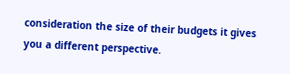consideration the size of their budgets it gives you a different perspective.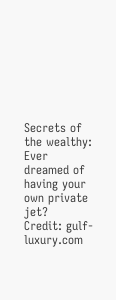Secrets of the wealthy: Ever dreamed of having your own private jet?
Credit: gulf-luxury.com